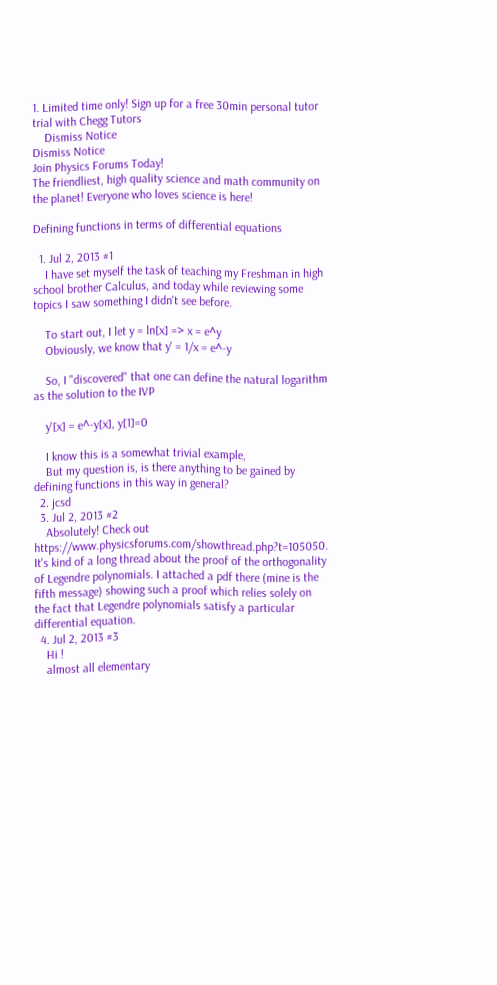1. Limited time only! Sign up for a free 30min personal tutor trial with Chegg Tutors
    Dismiss Notice
Dismiss Notice
Join Physics Forums Today!
The friendliest, high quality science and math community on the planet! Everyone who loves science is here!

Defining functions in terms of differential equations

  1. Jul 2, 2013 #1
    I have set myself the task of teaching my Freshman in high school brother Calculus, and today while reviewing some topics I saw something I didn't see before.

    To start out, I let y = ln[x] => x = e^y
    Obviously, we know that y' = 1/x = e^-y

    So, I "discovered" that one can define the natural logarithm as the solution to the IVP

    y'[x] = e^-y[x], y[1]=0

    I know this is a somewhat trivial example,
    But my question is, is there anything to be gained by defining functions in this way in general?
  2. jcsd
  3. Jul 2, 2013 #2
    Absolutely! Check out https://www.physicsforums.com/showthread.php?t=105050. It's kind of a long thread about the proof of the orthogonality of Legendre polynomials. I attached a pdf there (mine is the fifth message) showing such a proof which relies solely on the fact that Legendre polynomials satisfy a particular differential equation.
  4. Jul 2, 2013 #3
    Hi !
    almost all elementary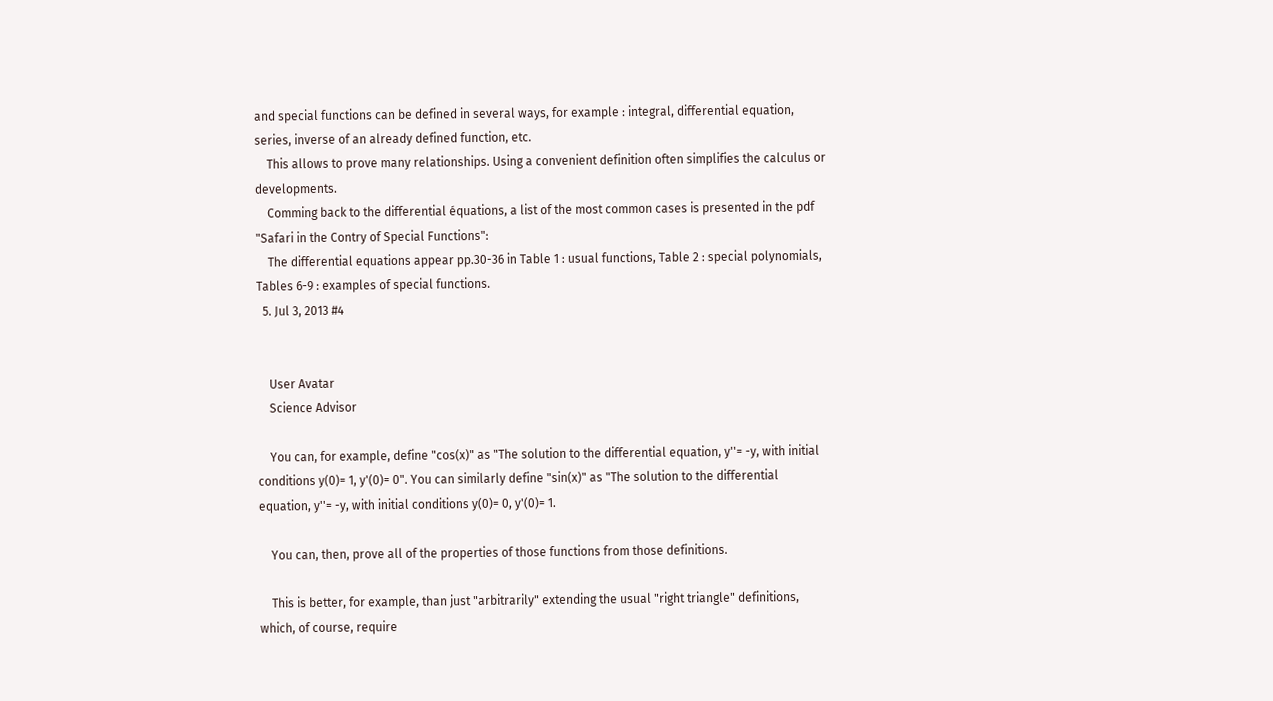and special functions can be defined in several ways, for example : integral, differential equation, series, inverse of an already defined function, etc.
    This allows to prove many relationships. Using a convenient definition often simplifies the calculus or developments.
    Comming back to the differential équations, a list of the most common cases is presented in the pdf "Safari in the Contry of Special Functions":
    The differential equations appear pp.30-36 in Table 1 : usual functions, Table 2 : special polynomials, Tables 6-9 : examples of special functions.
  5. Jul 3, 2013 #4


    User Avatar
    Science Advisor

    You can, for example, define "cos(x)" as "The solution to the differential equation, y''= -y, with initial conditions y(0)= 1, y'(0)= 0". You can similarly define "sin(x)" as "The solution to the differential equation, y''= -y, with initial conditions y(0)= 0, y'(0)= 1.

    You can, then, prove all of the properties of those functions from those definitions.

    This is better, for example, than just "arbitrarily" extending the usual "right triangle" definitions, which, of course, require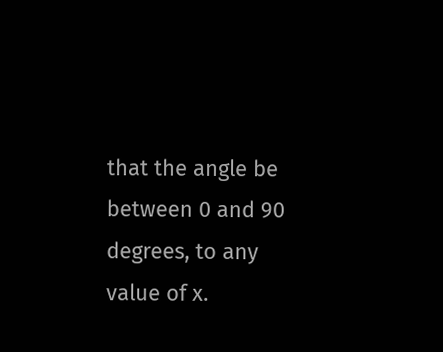that the angle be between 0 and 90 degrees, to any value of x.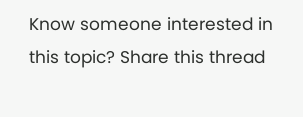Know someone interested in this topic? Share this thread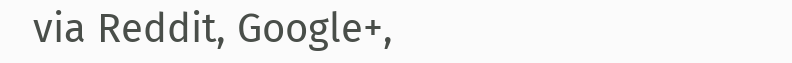via Reddit, Google+,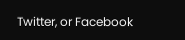Twitter, or Facebook